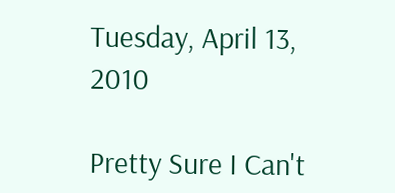Tuesday, April 13, 2010

Pretty Sure I Can't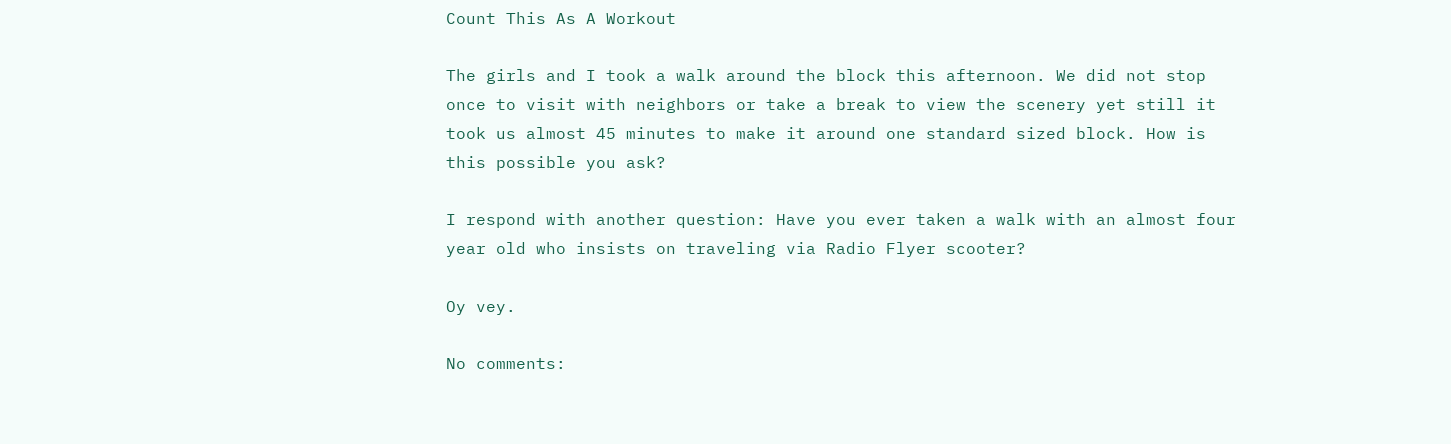Count This As A Workout

The girls and I took a walk around the block this afternoon. We did not stop once to visit with neighbors or take a break to view the scenery yet still it took us almost 45 minutes to make it around one standard sized block. How is this possible you ask?

I respond with another question: Have you ever taken a walk with an almost four year old who insists on traveling via Radio Flyer scooter?

Oy vey.

No comments: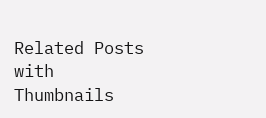Related Posts with Thumbnails